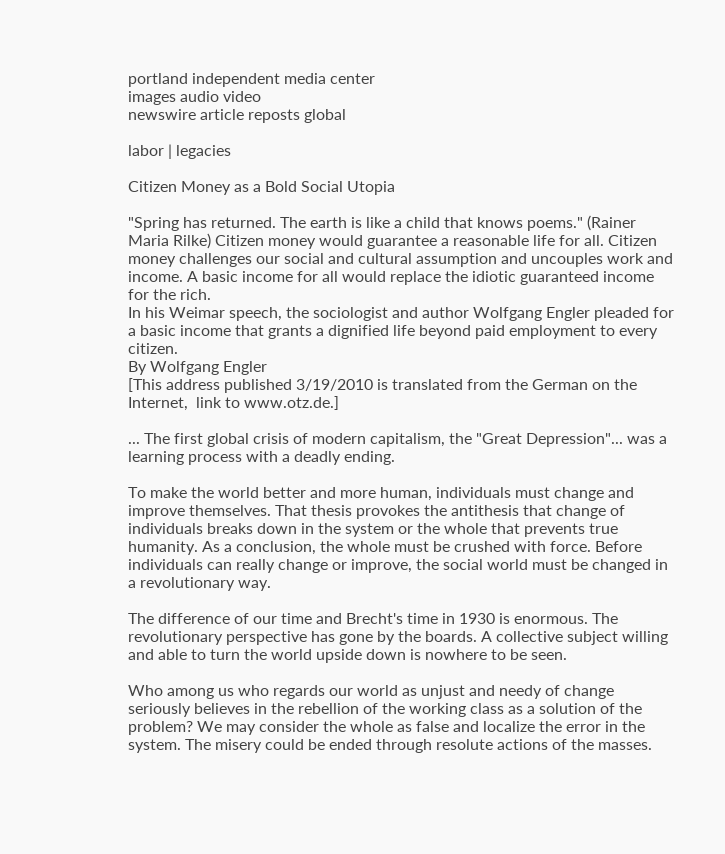portland independent media center
images audio video
newswire article reposts global

labor | legacies

Citizen Money as a Bold Social Utopia

"Spring has returned. The earth is like a child that knows poems." (Rainer Maria Rilke) Citizen money would guarantee a reasonable life for all. Citizen money challenges our social and cultural assumption and uncouples work and income. A basic income for all would replace the idiotic guaranteed income for the rich.
In his Weimar speech, the sociologist and author Wolfgang Engler pleaded for a basic income that grants a dignified life beyond paid employment to every citizen.
By Wolfgang Engler
[This address published 3/19/2010 is translated from the German on the Internet,  link to www.otz.de.]

... The first global crisis of modern capitalism, the "Great Depression"... was a learning process with a deadly ending.

To make the world better and more human, individuals must change and improve themselves. That thesis provokes the antithesis that change of individuals breaks down in the system or the whole that prevents true humanity. As a conclusion, the whole must be crushed with force. Before individuals can really change or improve, the social world must be changed in a revolutionary way.

The difference of our time and Brecht's time in 1930 is enormous. The revolutionary perspective has gone by the boards. A collective subject willing and able to turn the world upside down is nowhere to be seen.

Who among us who regards our world as unjust and needy of change seriously believes in the rebellion of the working class as a solution of the problem? We may consider the whole as false and localize the error in the system. The misery could be ended through resolute actions of the masses.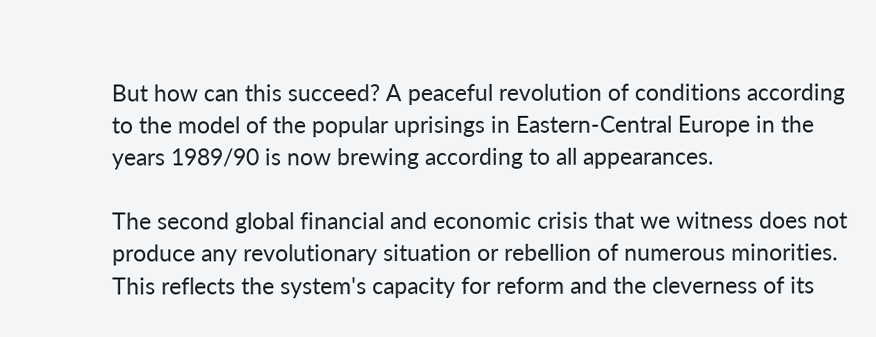But how can this succeed? A peaceful revolution of conditions according to the model of the popular uprisings in Eastern-Central Europe in the years 1989/90 is now brewing according to all appearances.

The second global financial and economic crisis that we witness does not produce any revolutionary situation or rebellion of numerous minorities. This reflects the system's capacity for reform and the cleverness of its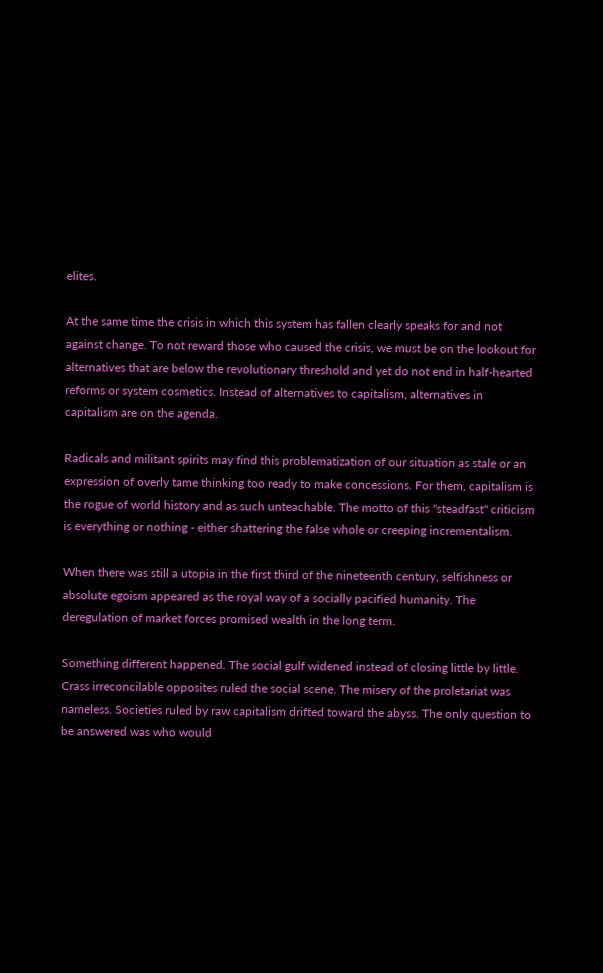elites.

At the same time the crisis in which this system has fallen clearly speaks for and not against change. To not reward those who caused the crisis, we must be on the lookout for alternatives that are below the revolutionary threshold and yet do not end in half-hearted reforms or system cosmetics. Instead of alternatives to capitalism, alternatives in capitalism are on the agenda.

Radicals and militant spirits may find this problematization of our situation as stale or an expression of overly tame thinking too ready to make concessions. For them, capitalism is the rogue of world history and as such unteachable. The motto of this "steadfast" criticism is everything or nothing - either shattering the false whole or creeping incrementalism.

When there was still a utopia in the first third of the nineteenth century, selfishness or absolute egoism appeared as the royal way of a socially pacified humanity. The deregulation of market forces promised wealth in the long term.

Something different happened. The social gulf widened instead of closing little by little. Crass irreconcilable opposites ruled the social scene. The misery of the proletariat was nameless. Societies ruled by raw capitalism drifted toward the abyss. The only question to be answered was who would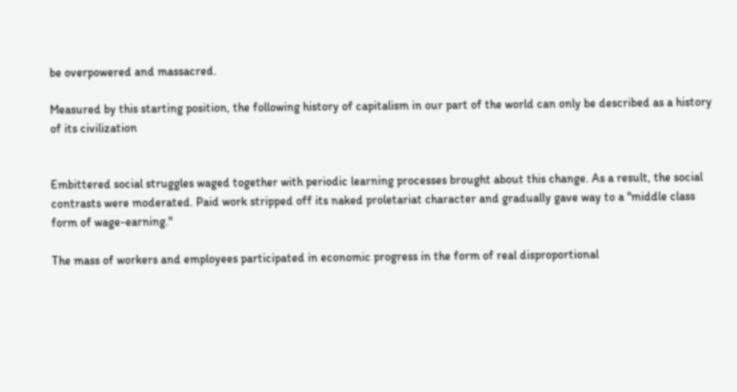be overpowered and massacred.

Measured by this starting position, the following history of capitalism in our part of the world can only be described as a history of its civilization


Embittered social struggles waged together with periodic learning processes brought about this change. As a result, the social contrasts were moderated. Paid work stripped off its naked proletariat character and gradually gave way to a "middle class form of wage-earning."

The mass of workers and employees participated in economic progress in the form of real disproportional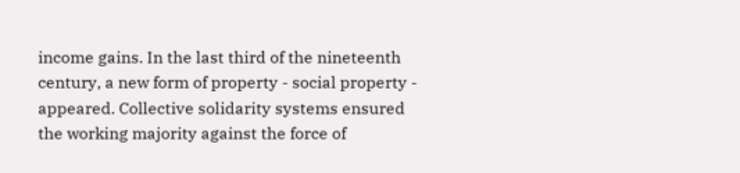income gains. In the last third of the nineteenth century, a new form of property - social property - appeared. Collective solidarity systems ensured the working majority against the force of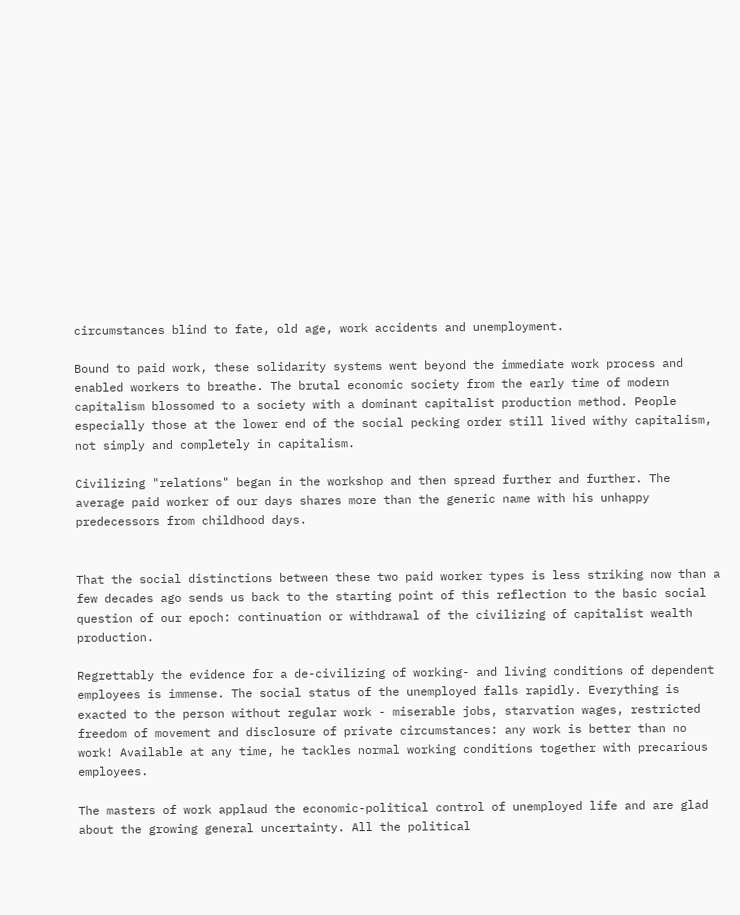circumstances blind to fate, old age, work accidents and unemployment.

Bound to paid work, these solidarity systems went beyond the immediate work process and enabled workers to breathe. The brutal economic society from the early time of modern capitalism blossomed to a society with a dominant capitalist production method. People especially those at the lower end of the social pecking order still lived withy capitalism, not simply and completely in capitalism.

Civilizing "relations" began in the workshop and then spread further and further. The average paid worker of our days shares more than the generic name with his unhappy predecessors from childhood days.


That the social distinctions between these two paid worker types is less striking now than a few decades ago sends us back to the starting point of this reflection to the basic social question of our epoch: continuation or withdrawal of the civilizing of capitalist wealth production.

Regrettably the evidence for a de-civilizing of working- and living conditions of dependent employees is immense. The social status of the unemployed falls rapidly. Everything is exacted to the person without regular work - miserable jobs, starvation wages, restricted freedom of movement and disclosure of private circumstances: any work is better than no work! Available at any time, he tackles normal working conditions together with precarious employees.

The masters of work applaud the economic-political control of unemployed life and are glad about the growing general uncertainty. All the political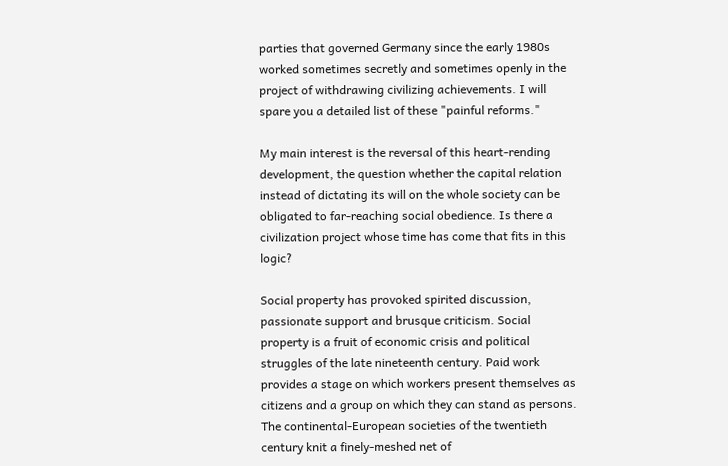parties that governed Germany since the early 1980s worked sometimes secretly and sometimes openly in the project of withdrawing civilizing achievements. I will spare you a detailed list of these "painful reforms."

My main interest is the reversal of this heart-rending development, the question whether the capital relation instead of dictating its will on the whole society can be obligated to far-reaching social obedience. Is there a civilization project whose time has come that fits in this logic?

Social property has provoked spirited discussion, passionate support and brusque criticism. Social property is a fruit of economic crisis and political struggles of the late nineteenth century. Paid work provides a stage on which workers present themselves as citizens and a group on which they can stand as persons. The continental-European societies of the twentieth century knit a finely-meshed net of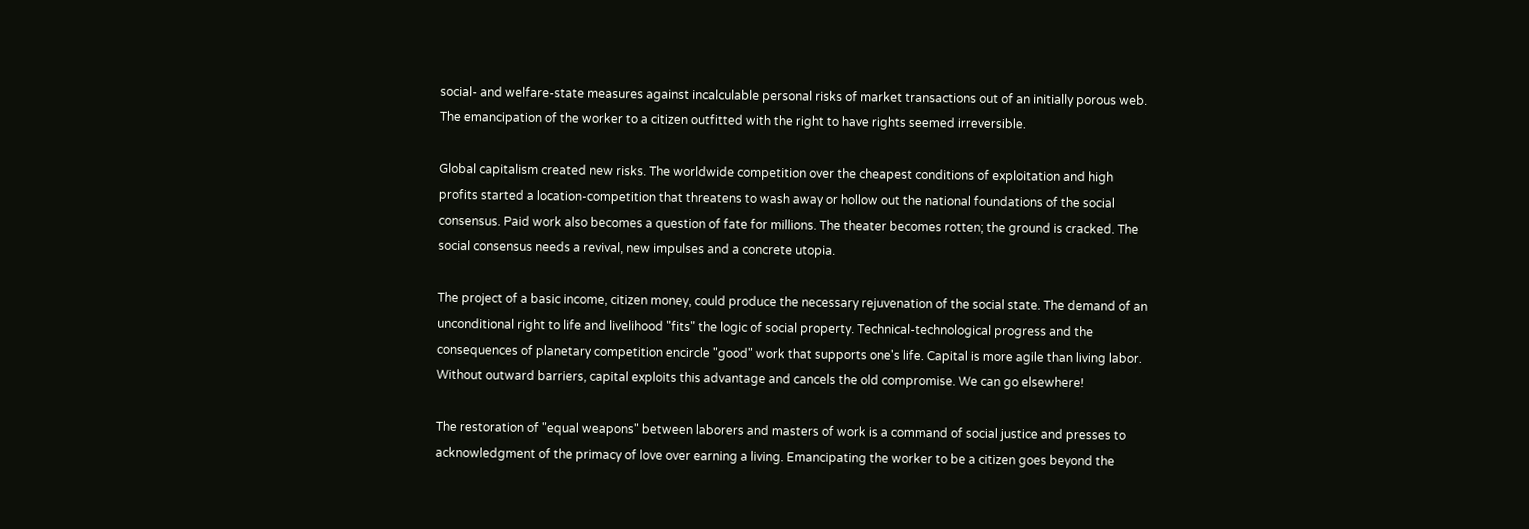social- and welfare-state measures against incalculable personal risks of market transactions out of an initially porous web. The emancipation of the worker to a citizen outfitted with the right to have rights seemed irreversible.

Global capitalism created new risks. The worldwide competition over the cheapest conditions of exploitation and high profits started a location-competition that threatens to wash away or hollow out the national foundations of the social consensus. Paid work also becomes a question of fate for millions. The theater becomes rotten; the ground is cracked. The social consensus needs a revival, new impulses and a concrete utopia.

The project of a basic income, citizen money, could produce the necessary rejuvenation of the social state. The demand of an unconditional right to life and livelihood "fits" the logic of social property. Technical-technological progress and the consequences of planetary competition encircle "good" work that supports one's life. Capital is more agile than living labor. Without outward barriers, capital exploits this advantage and cancels the old compromise. We can go elsewhere!

The restoration of "equal weapons" between laborers and masters of work is a command of social justice and presses to acknowledgment of the primacy of love over earning a living. Emancipating the worker to be a citizen goes beyond the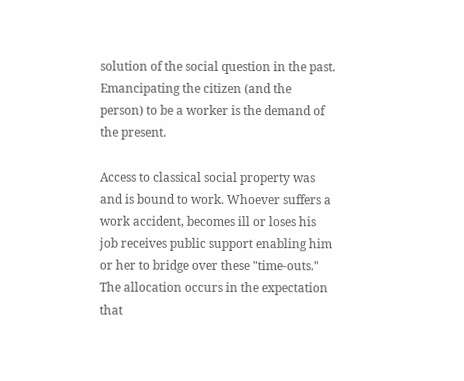solution of the social question in the past. Emancipating the citizen (and the person) to be a worker is the demand of the present.

Access to classical social property was and is bound to work. Whoever suffers a work accident, becomes ill or loses his job receives public support enabling him or her to bridge over these "time-outs." The allocation occurs in the expectation that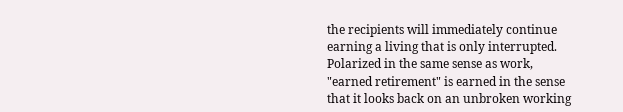the recipients will immediately continue earning a living that is only interrupted. Polarized in the same sense as work, "earned retirement" is earned in the sense that it looks back on an unbroken working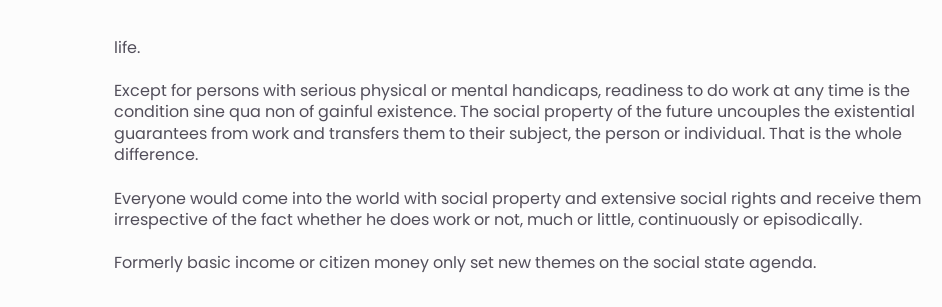life.

Except for persons with serious physical or mental handicaps, readiness to do work at any time is the condition sine qua non of gainful existence. The social property of the future uncouples the existential guarantees from work and transfers them to their subject, the person or individual. That is the whole difference.

Everyone would come into the world with social property and extensive social rights and receive them irrespective of the fact whether he does work or not, much or little, continuously or episodically.

Formerly basic income or citizen money only set new themes on the social state agenda.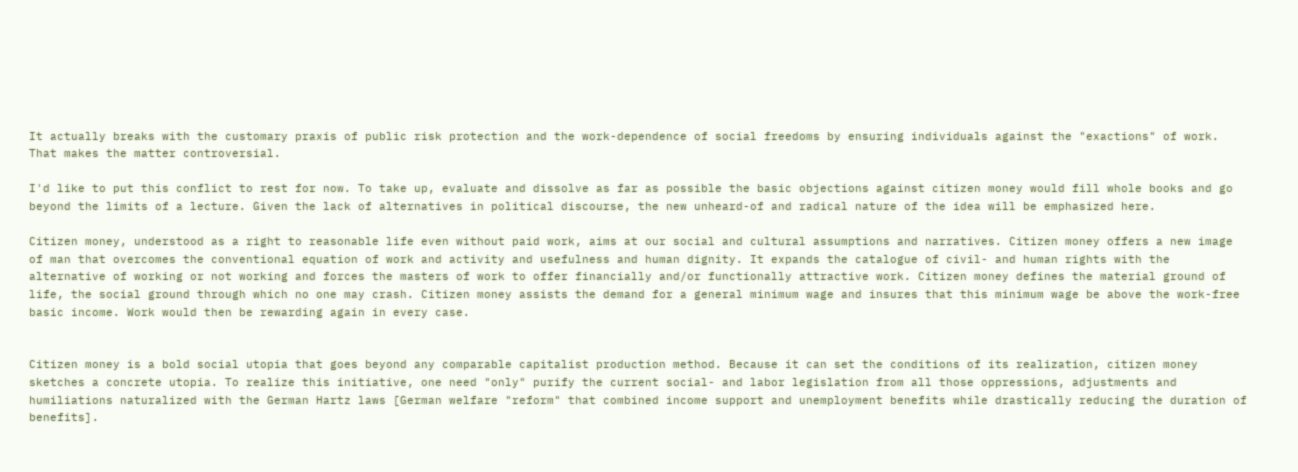It actually breaks with the customary praxis of public risk protection and the work-dependence of social freedoms by ensuring individuals against the "exactions" of work. That makes the matter controversial.

I'd like to put this conflict to rest for now. To take up, evaluate and dissolve as far as possible the basic objections against citizen money would fill whole books and go beyond the limits of a lecture. Given the lack of alternatives in political discourse, the new unheard-of and radical nature of the idea will be emphasized here.

Citizen money, understood as a right to reasonable life even without paid work, aims at our social and cultural assumptions and narratives. Citizen money offers a new image of man that overcomes the conventional equation of work and activity and usefulness and human dignity. It expands the catalogue of civil- and human rights with the alternative of working or not working and forces the masters of work to offer financially and/or functionally attractive work. Citizen money defines the material ground of life, the social ground through which no one may crash. Citizen money assists the demand for a general minimum wage and insures that this minimum wage be above the work-free basic income. Work would then be rewarding again in every case.


Citizen money is a bold social utopia that goes beyond any comparable capitalist production method. Because it can set the conditions of its realization, citizen money sketches a concrete utopia. To realize this initiative, one need "only" purify the current social- and labor legislation from all those oppressions, adjustments and humiliations naturalized with the German Hartz laws [German welfare "reform" that combined income support and unemployment benefits while drastically reducing the duration of benefits].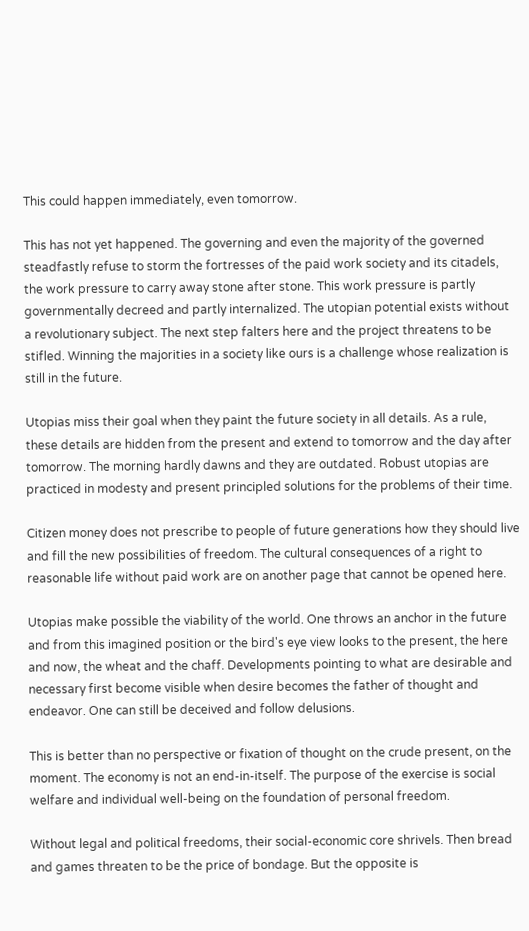This could happen immediately, even tomorrow.

This has not yet happened. The governing and even the majority of the governed steadfastly refuse to storm the fortresses of the paid work society and its citadels, the work pressure to carry away stone after stone. This work pressure is partly governmentally decreed and partly internalized. The utopian potential exists without a revolutionary subject. The next step falters here and the project threatens to be stifled. Winning the majorities in a society like ours is a challenge whose realization is still in the future.

Utopias miss their goal when they paint the future society in all details. As a rule, these details are hidden from the present and extend to tomorrow and the day after tomorrow. The morning hardly dawns and they are outdated. Robust utopias are practiced in modesty and present principled solutions for the problems of their time.

Citizen money does not prescribe to people of future generations how they should live and fill the new possibilities of freedom. The cultural consequences of a right to reasonable life without paid work are on another page that cannot be opened here.

Utopias make possible the viability of the world. One throws an anchor in the future and from this imagined position or the bird's eye view looks to the present, the here and now, the wheat and the chaff. Developments pointing to what are desirable and necessary first become visible when desire becomes the father of thought and endeavor. One can still be deceived and follow delusions.

This is better than no perspective or fixation of thought on the crude present, on the moment. The economy is not an end-in-itself. The purpose of the exercise is social welfare and individual well-being on the foundation of personal freedom.

Without legal and political freedoms, their social-economic core shrivels. Then bread and games threaten to be the price of bondage. But the opposite is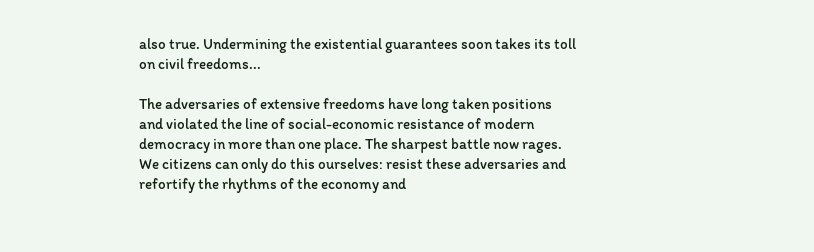also true. Undermining the existential guarantees soon takes its toll on civil freedoms...

The adversaries of extensive freedoms have long taken positions and violated the line of social-economic resistance of modern democracy in more than one place. The sharpest battle now rages. We citizens can only do this ourselves: resist these adversaries and refortify the rhythms of the economy and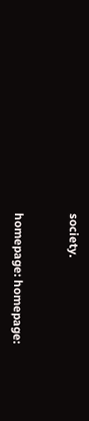society.


homepage: homepage: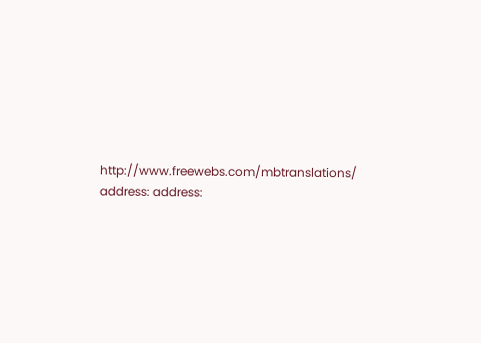http://www.freewebs.com/mbtranslations/
address: address: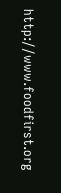http://www.foodfirst.org